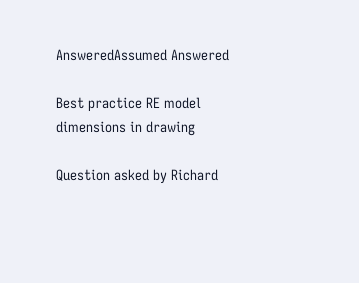AnsweredAssumed Answered

Best practice RE model dimensions in drawing

Question asked by Richard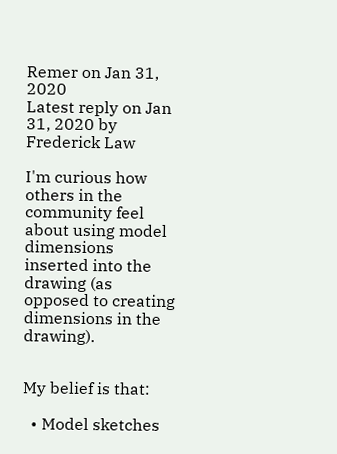Remer on Jan 31, 2020
Latest reply on Jan 31, 2020 by Frederick Law

I'm curious how others in the community feel about using model dimensions inserted into the drawing (as opposed to creating dimensions in the drawing).


My belief is that:

  • Model sketches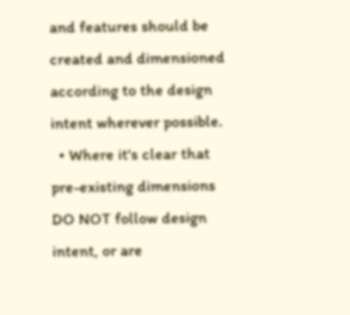and features should be created and dimensioned according to the design intent wherever possible.
  • Where it's clear that pre-existing dimensions DO NOT follow design intent, or are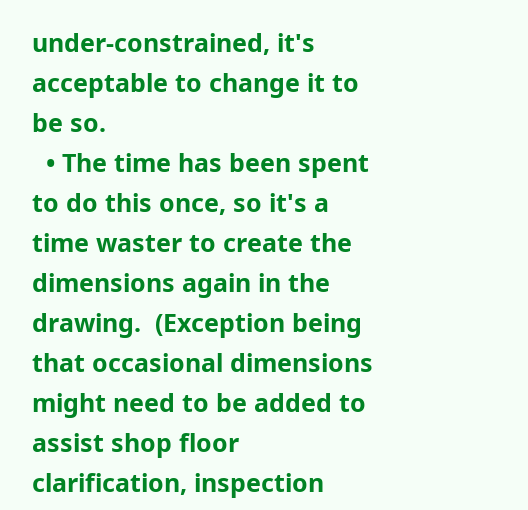under-constrained, it's acceptable to change it to be so.
  • The time has been spent to do this once, so it's a time waster to create the dimensions again in the drawing.  (Exception being that occasional dimensions might need to be added to assist shop floor clarification, inspection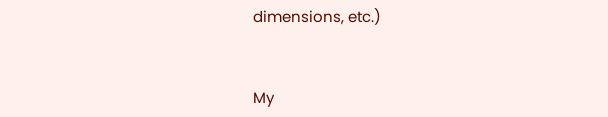dimensions, etc.)


My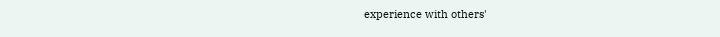experience with others'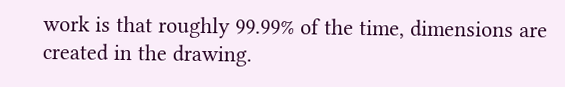work is that roughly 99.99% of the time, dimensions are created in the drawing.